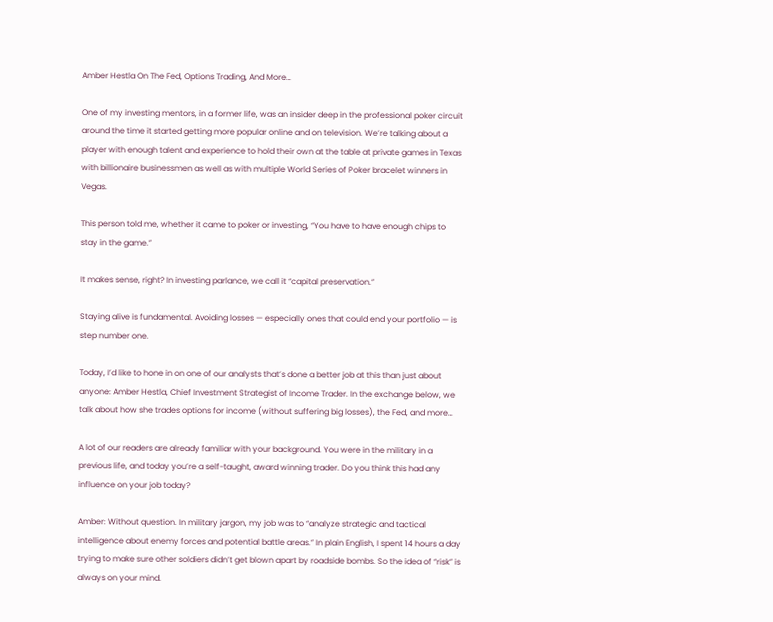Amber Hestla On The Fed, Options Trading, And More…

One of my investing mentors, in a former life, was an insider deep in the professional poker circuit around the time it started getting more popular online and on television. We’re talking about a player with enough talent and experience to hold their own at the table at private games in Texas with billionaire businessmen as well as with multiple World Series of Poker bracelet winners in Vegas.

This person told me, whether it came to poker or investing, “You have to have enough chips to stay in the game.”

It makes sense, right? In investing parlance, we call it “capital preservation.”

Staying alive is fundamental. Avoiding losses — especially ones that could end your portfolio — is step number one.

Today, I’d like to hone in on one of our analysts that’s done a better job at this than just about anyone: Amber Hestla, Chief Investment Strategist of Income Trader. In the exchange below, we talk about how she trades options for income (without suffering big losses), the Fed, and more…

A lot of our readers are already familiar with your background. You were in the military in a previous life, and today you’re a self-taught, award winning trader. Do you think this had any influence on your job today?

Amber: Without question. In military jargon, my job was to “analyze strategic and tactical intelligence about enemy forces and potential battle areas.” In plain English, I spent 14 hours a day trying to make sure other soldiers didn’t get blown apart by roadside bombs. So the idea of “risk” is always on your mind.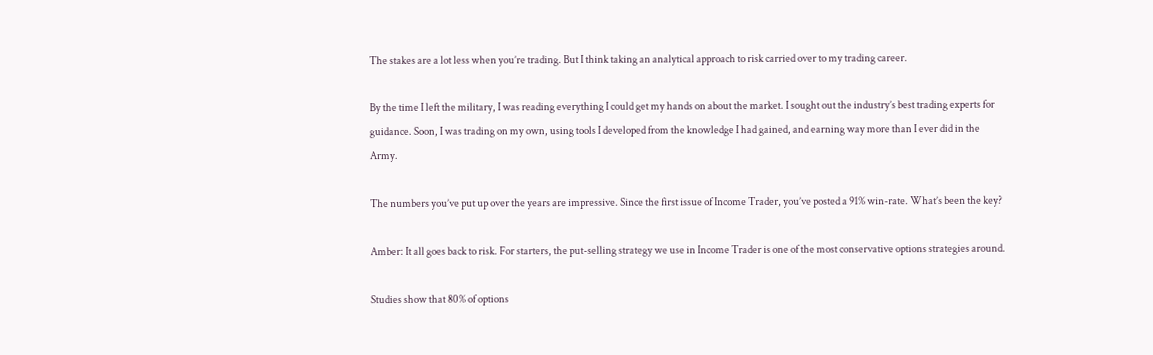The stakes are a lot less when you’re trading. But I think taking an analytical approach to risk carried over to my trading career.

By the time I left the military, I was reading everything I could get my hands on about the market. I sought out the industry’s best trading experts for guidance. Soon, I was trading on my own, using tools I developed from the knowledge I had gained, and earning way more than I ever did in the Army.

The numbers you’ve put up over the years are impressive. Since the first issue of Income Trader, you’ve posted a 91% win-rate. What’s been the key?

Amber: It all goes back to risk. For starters, the put-selling strategy we use in Income Trader is one of the most conservative options strategies around.

Studies show that 80% of options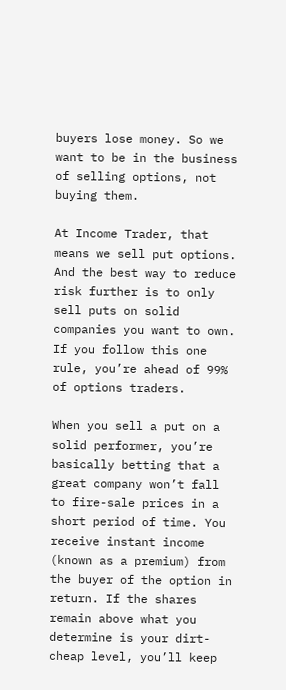buyers lose money. So we want to be in the business of selling options, not buying them.

At Income Trader, that means we sell put options. And the best way to reduce risk further is to only sell puts on solid companies you want to own. If you follow this one rule, you’re ahead of 99% of options traders.

When you sell a put on a solid performer, you’re basically betting that a great company won’t fall to fire-sale prices in a short period of time. You receive instant income (known as a premium) from the buyer of the option in return. If the shares remain above what you determine is your dirt-cheap level, you’ll keep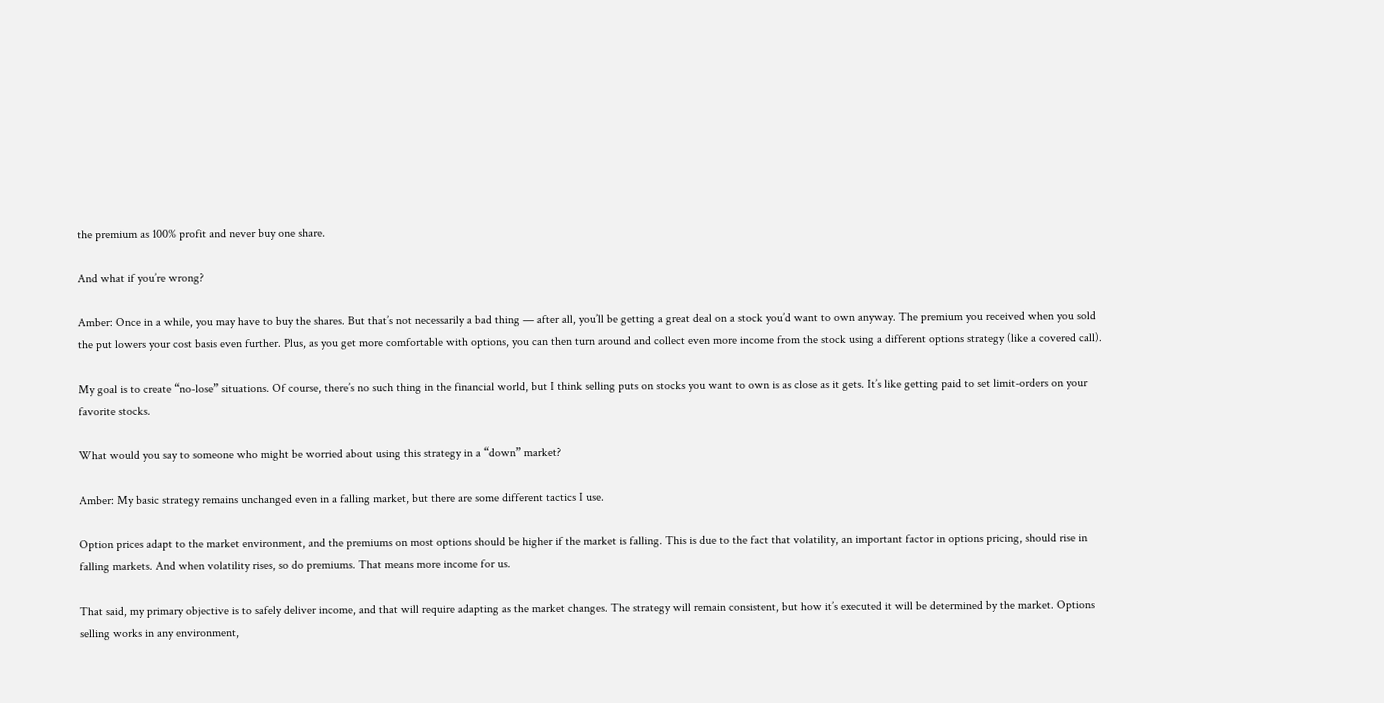the premium as 100% profit and never buy one share.

And what if you’re wrong?

Amber: Once in a while, you may have to buy the shares. But that’s not necessarily a bad thing — after all, you’ll be getting a great deal on a stock you’d want to own anyway. The premium you received when you sold the put lowers your cost basis even further. Plus, as you get more comfortable with options, you can then turn around and collect even more income from the stock using a different options strategy (like a covered call).

My goal is to create “no-lose” situations. Of course, there’s no such thing in the financial world, but I think selling puts on stocks you want to own is as close as it gets. It’s like getting paid to set limit-orders on your favorite stocks.

What would you say to someone who might be worried about using this strategy in a “down” market?

Amber: My basic strategy remains unchanged even in a falling market, but there are some different tactics I use.

Option prices adapt to the market environment, and the premiums on most options should be higher if the market is falling. This is due to the fact that volatility, an important factor in options pricing, should rise in falling markets. And when volatility rises, so do premiums. That means more income for us.

That said, my primary objective is to safely deliver income, and that will require adapting as the market changes. The strategy will remain consistent, but how it’s executed it will be determined by the market. Options selling works in any environment,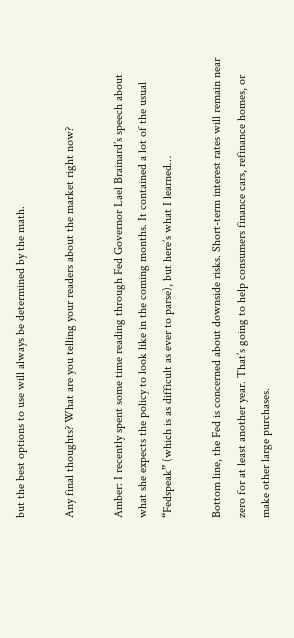but the best options to use will always be determined by the math.

Any final thoughts? What are you telling your readers about the market right now?

Amber: I recently spent some time reading through Fed Governor Lael Brainard’s speech about what she expects the policy to look like in the coming months. It contained a lot of the usual “Fedspeak” (which is as difficult as ever to parse), but here’s what I learned…

Bottom line, the Fed is concerned about downside risks. Short-term interest rates will remain near zero for at least another year. That’s going to help consumers finance cars, refinance homes, or make other large purchases.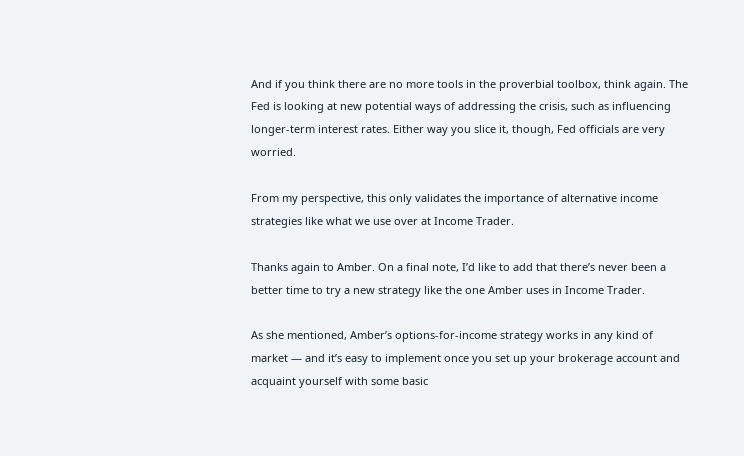And if you think there are no more tools in the proverbial toolbox, think again. The Fed is looking at new potential ways of addressing the crisis, such as influencing longer-term interest rates. Either way you slice it, though, Fed officials are very worried.

From my perspective, this only validates the importance of alternative income strategies like what we use over at Income Trader.

Thanks again to Amber. On a final note, I’d like to add that there’s never been a better time to try a new strategy like the one Amber uses in Income Trader.

As she mentioned, Amber’s options-for-income strategy works in any kind of market — and it’s easy to implement once you set up your brokerage account and acquaint yourself with some basic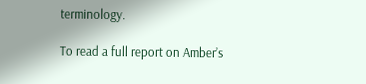terminology.

To read a full report on Amber’s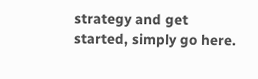strategy and get started, simply go here.